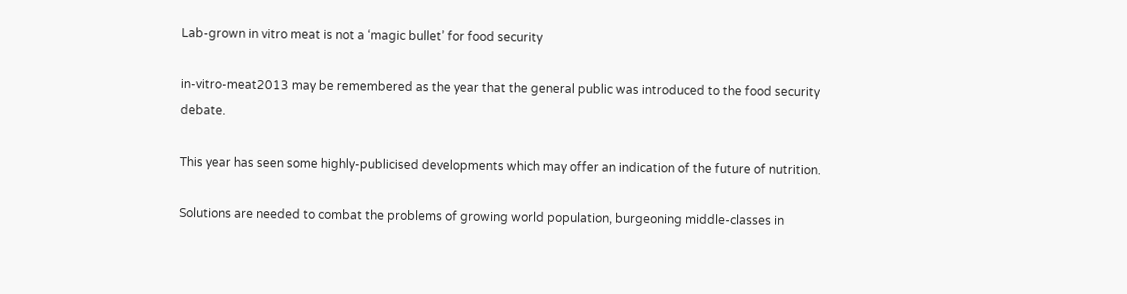Lab-grown in vitro meat is not a ‘magic bullet’ for food security

in-vitro-meat2013 may be remembered as the year that the general public was introduced to the food security debate.

This year has seen some highly-publicised developments which may offer an indication of the future of nutrition.

Solutions are needed to combat the problems of growing world population, burgeoning middle-classes in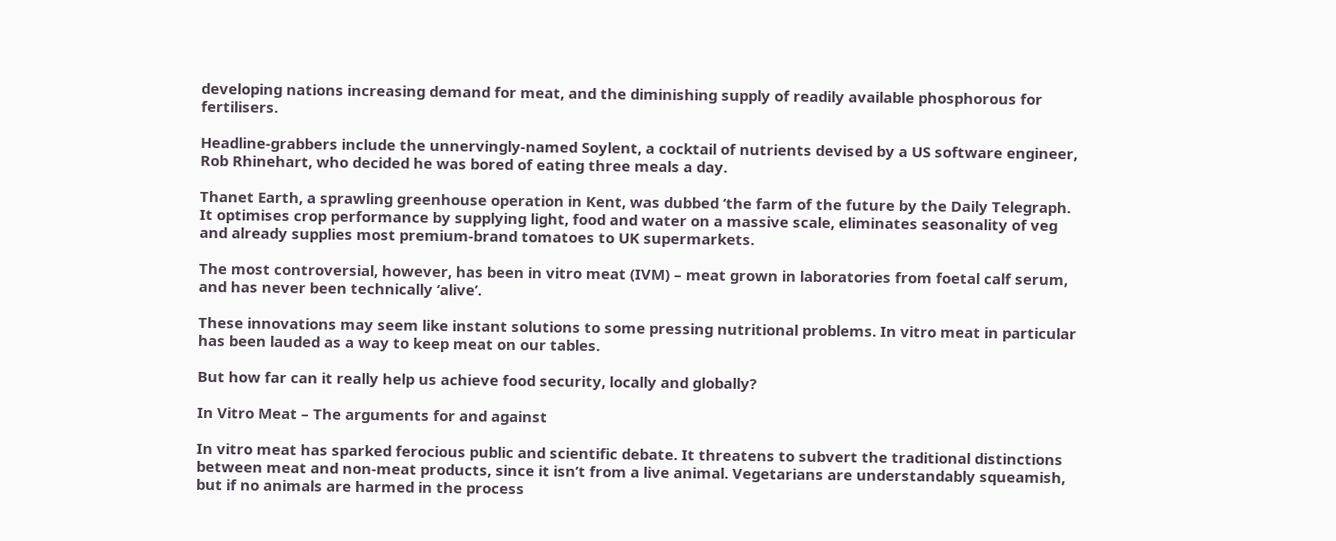developing nations increasing demand for meat, and the diminishing supply of readily available phosphorous for fertilisers.

Headline-grabbers include the unnervingly-named Soylent, a cocktail of nutrients devised by a US software engineer, Rob Rhinehart, who decided he was bored of eating three meals a day.

Thanet Earth, a sprawling greenhouse operation in Kent, was dubbed ‘the farm of the future by the Daily Telegraph. It optimises crop performance by supplying light, food and water on a massive scale, eliminates seasonality of veg and already supplies most premium-brand tomatoes to UK supermarkets.

The most controversial, however, has been in vitro meat (IVM) – meat grown in laboratories from foetal calf serum, and has never been technically ‘alive’.

These innovations may seem like instant solutions to some pressing nutritional problems. In vitro meat in particular has been lauded as a way to keep meat on our tables.

But how far can it really help us achieve food security, locally and globally?

In Vitro Meat – The arguments for and against

In vitro meat has sparked ferocious public and scientific debate. It threatens to subvert the traditional distinctions between meat and non-meat products, since it isn’t from a live animal. Vegetarians are understandably squeamish, but if no animals are harmed in the process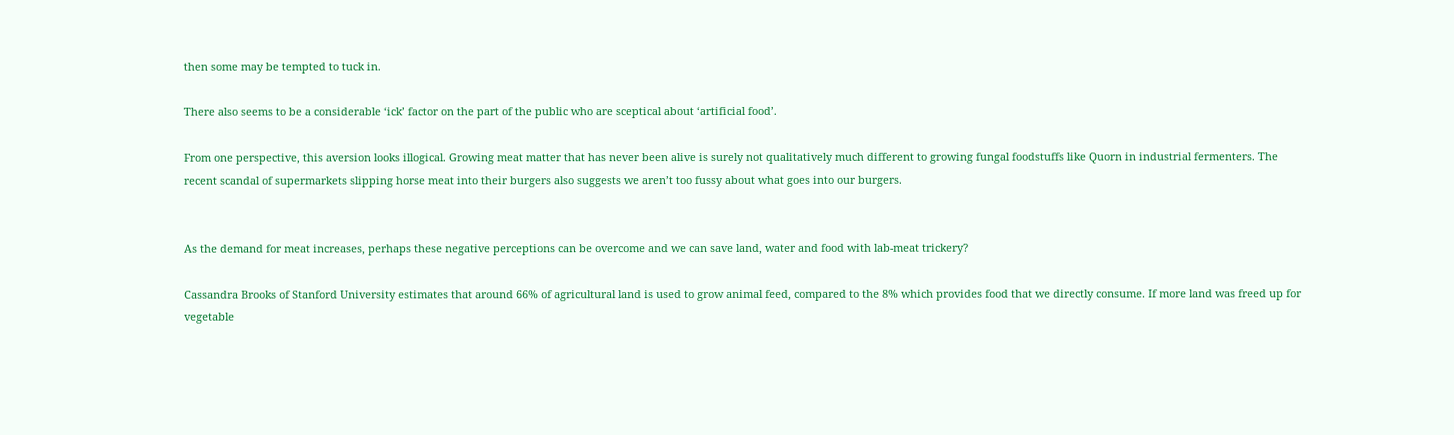then some may be tempted to tuck in.

There also seems to be a considerable ‘ick’ factor on the part of the public who are sceptical about ‘artificial food’.

From one perspective, this aversion looks illogical. Growing meat matter that has never been alive is surely not qualitatively much different to growing fungal foodstuffs like Quorn in industrial fermenters. The recent scandal of supermarkets slipping horse meat into their burgers also suggests we aren’t too fussy about what goes into our burgers.


As the demand for meat increases, perhaps these negative perceptions can be overcome and we can save land, water and food with lab-meat trickery?

Cassandra Brooks of Stanford University estimates that around 66% of agricultural land is used to grow animal feed, compared to the 8% which provides food that we directly consume. If more land was freed up for vegetable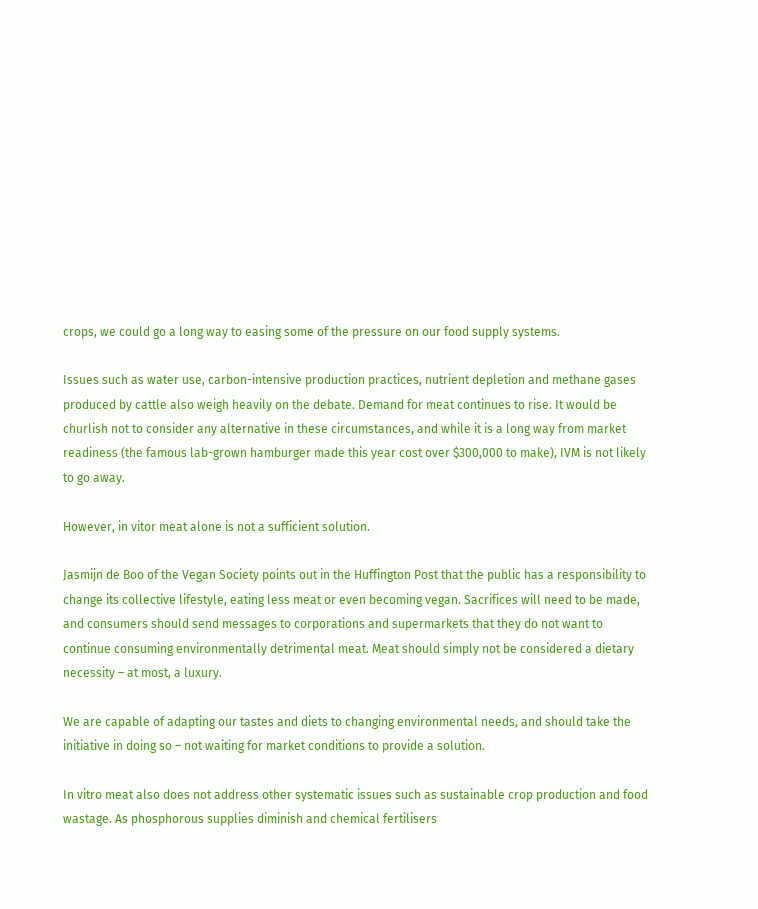crops, we could go a long way to easing some of the pressure on our food supply systems.

Issues such as water use, carbon-intensive production practices, nutrient depletion and methane gases produced by cattle also weigh heavily on the debate. Demand for meat continues to rise. It would be churlish not to consider any alternative in these circumstances, and while it is a long way from market readiness (the famous lab-grown hamburger made this year cost over $300,000 to make), IVM is not likely to go away.

However, in vitor meat alone is not a sufficient solution.

Jasmijn de Boo of the Vegan Society points out in the Huffington Post that the public has a responsibility to change its collective lifestyle, eating less meat or even becoming vegan. Sacrifices will need to be made, and consumers should send messages to corporations and supermarkets that they do not want to continue consuming environmentally detrimental meat. Meat should simply not be considered a dietary necessity – at most, a luxury.

We are capable of adapting our tastes and diets to changing environmental needs, and should take the initiative in doing so – not waiting for market conditions to provide a solution.

In vitro meat also does not address other systematic issues such as sustainable crop production and food wastage. As phosphorous supplies diminish and chemical fertilisers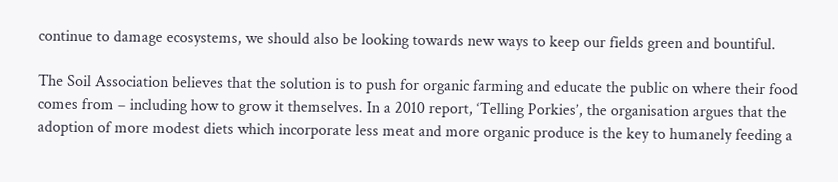continue to damage ecosystems, we should also be looking towards new ways to keep our fields green and bountiful.

The Soil Association believes that the solution is to push for organic farming and educate the public on where their food comes from – including how to grow it themselves. In a 2010 report, ‘Telling Porkies’, the organisation argues that the adoption of more modest diets which incorporate less meat and more organic produce is the key to humanely feeding a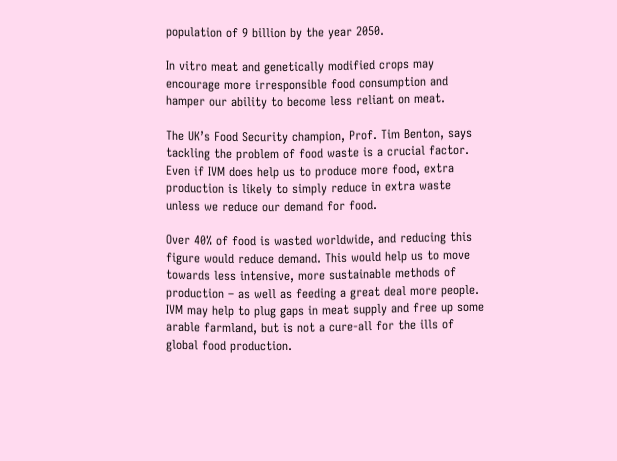population of 9 billion by the year 2050.

In vitro meat and genetically modified crops may encourage more irresponsible food consumption and hamper our ability to become less reliant on meat.

The UK’s Food Security champion, Prof. Tim Benton, says tackling the problem of food waste is a crucial factor. Even if IVM does help us to produce more food, extra production is likely to simply reduce in extra waste unless we reduce our demand for food.

Over 40% of food is wasted worldwide, and reducing this figure would reduce demand. This would help us to move towards less intensive, more sustainable methods of production – as well as feeding a great deal more people. IVM may help to plug gaps in meat supply and free up some arable farmland, but is not a cure-all for the ills of global food production.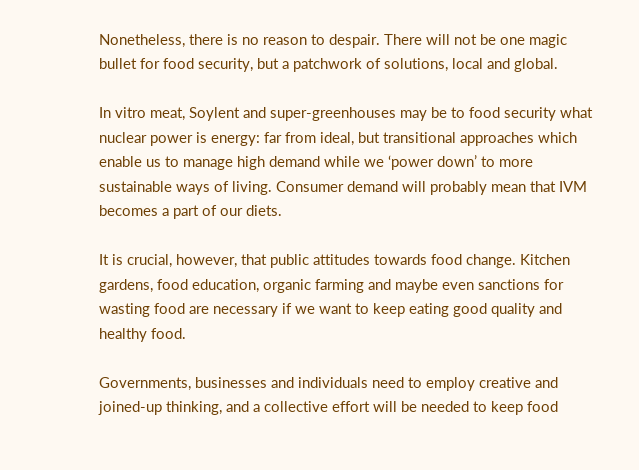Nonetheless, there is no reason to despair. There will not be one magic bullet for food security, but a patchwork of solutions, local and global.

In vitro meat, Soylent and super-greenhouses may be to food security what nuclear power is energy: far from ideal, but transitional approaches which enable us to manage high demand while we ‘power down’ to more sustainable ways of living. Consumer demand will probably mean that IVM becomes a part of our diets.

It is crucial, however, that public attitudes towards food change. Kitchen gardens, food education, organic farming and maybe even sanctions for wasting food are necessary if we want to keep eating good quality and healthy food.

Governments, businesses and individuals need to employ creative and joined-up thinking, and a collective effort will be needed to keep food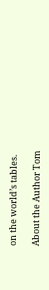on the world’s tables.

About the Author Tom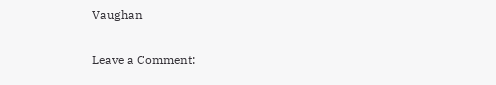Vaughan

Leave a Comment: